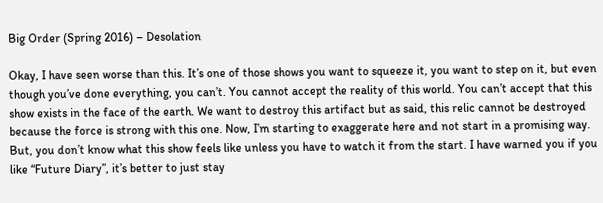Big Order (Spring 2016) – Desolation

Okay, I have seen worse than this. It’s one of those shows you want to squeeze it, you want to step on it, but even though you’ve done everything, you can’t. You cannot accept the reality of this world. You can’t accept that this show exists in the face of the earth. We want to destroy this artifact but as said, this relic cannot be destroyed because the force is strong with this one. Now, I’m starting to exaggerate here and not start in a promising way. But, you don’t know what this show feels like unless you have to watch it from the start. I have warned you if you like “Future Diary”, it’s better to just stay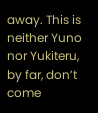away. This is neither Yuno nor Yukiteru, by far, don’t come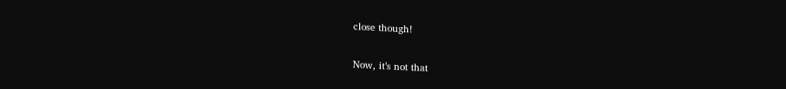close though!

Now, it’s not that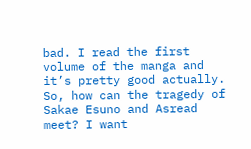bad. I read the first volume of the manga and it’s pretty good actually. So, how can the tragedy of Sakae Esuno and Asread meet? I want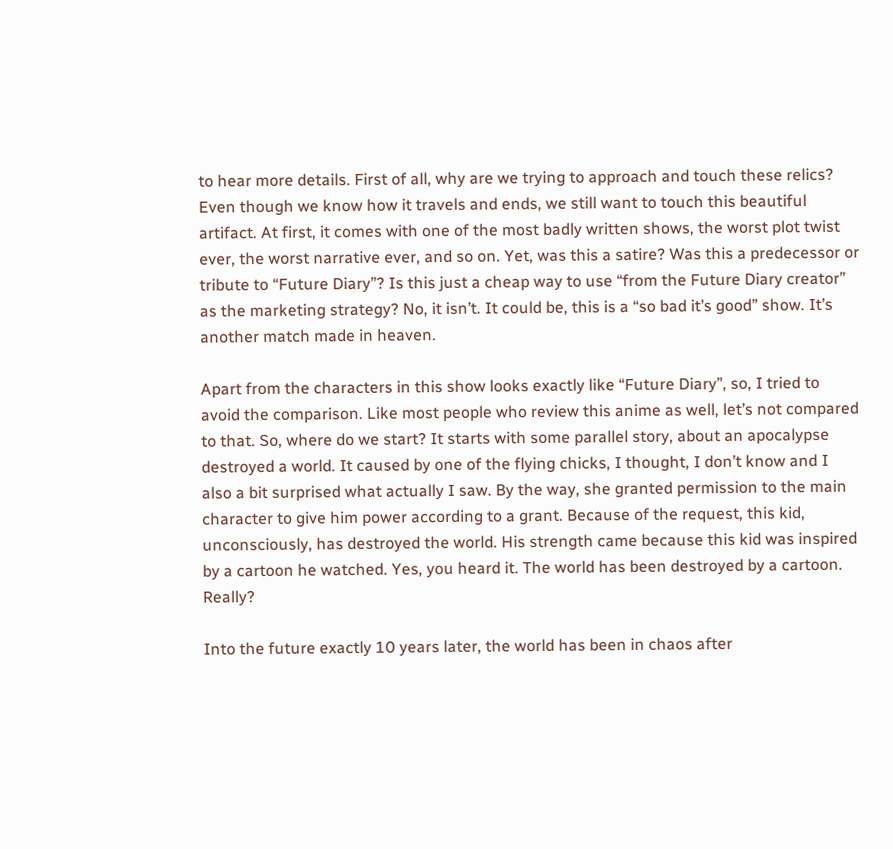to hear more details. First of all, why are we trying to approach and touch these relics? Even though we know how it travels and ends, we still want to touch this beautiful artifact. At first, it comes with one of the most badly written shows, the worst plot twist ever, the worst narrative ever, and so on. Yet, was this a satire? Was this a predecessor or tribute to “Future Diary”? Is this just a cheap way to use “from the Future Diary creator” as the marketing strategy? No, it isn’t. It could be, this is a “so bad it’s good” show. It’s another match made in heaven.

Apart from the characters in this show looks exactly like “Future Diary”, so, I tried to avoid the comparison. Like most people who review this anime as well, let’s not compared to that. So, where do we start? It starts with some parallel story, about an apocalypse destroyed a world. It caused by one of the flying chicks, I thought, I don’t know and I also a bit surprised what actually I saw. By the way, she granted permission to the main character to give him power according to a grant. Because of the request, this kid, unconsciously, has destroyed the world. His strength came because this kid was inspired by a cartoon he watched. Yes, you heard it. The world has been destroyed by a cartoon. Really?

Into the future exactly 10 years later, the world has been in chaos after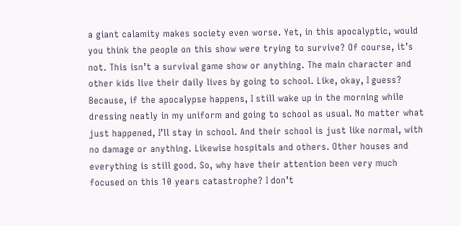a giant calamity makes society even worse. Yet, in this apocalyptic, would you think the people on this show were trying to survive? Of course, it’s not. This isn’t a survival game show or anything. The main character and other kids live their daily lives by going to school. Like, okay, I guess? Because, if the apocalypse happens, I still wake up in the morning while dressing neatly in my uniform and going to school as usual. No matter what just happened, I’ll stay in school. And their school is just like normal, with no damage or anything. Likewise hospitals and others. Other houses and everything is still good. So, why have their attention been very much focused on this 10 years catastrophe? I don’t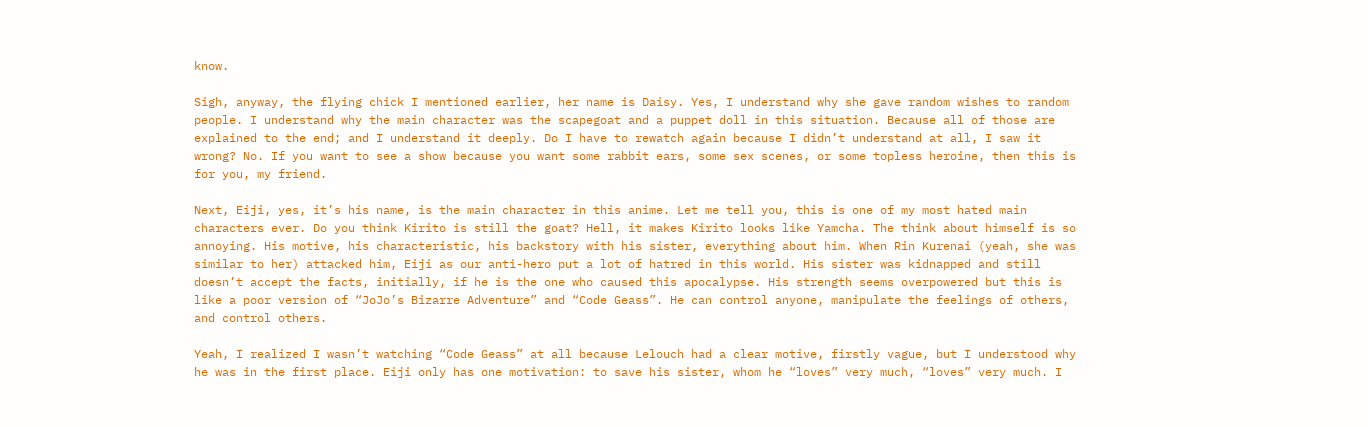know.

Sigh, anyway, the flying chick I mentioned earlier, her name is Daisy. Yes, I understand why she gave random wishes to random people. I understand why the main character was the scapegoat and a puppet doll in this situation. Because all of those are explained to the end; and I understand it deeply. Do I have to rewatch again because I didn’t understand at all, I saw it wrong? No. If you want to see a show because you want some rabbit ears, some sex scenes, or some topless heroine, then this is for you, my friend.

Next, Eiji, yes, it’s his name, is the main character in this anime. Let me tell you, this is one of my most hated main characters ever. Do you think Kirito is still the goat? Hell, it makes Kirito looks like Yamcha. The think about himself is so annoying. His motive, his characteristic, his backstory with his sister, everything about him. When Rin Kurenai (yeah, she was similar to her) attacked him, Eiji as our anti-hero put a lot of hatred in this world. His sister was kidnapped and still doesn’t accept the facts, initially, if he is the one who caused this apocalypse. His strength seems overpowered but this is like a poor version of “JoJo’s Bizarre Adventure” and “Code Geass”. He can control anyone, manipulate the feelings of others, and control others.

Yeah, I realized I wasn’t watching “Code Geass” at all because Lelouch had a clear motive, firstly vague, but I understood why he was in the first place. Eiji only has one motivation: to save his sister, whom he “loves” very much, “loves” very much. I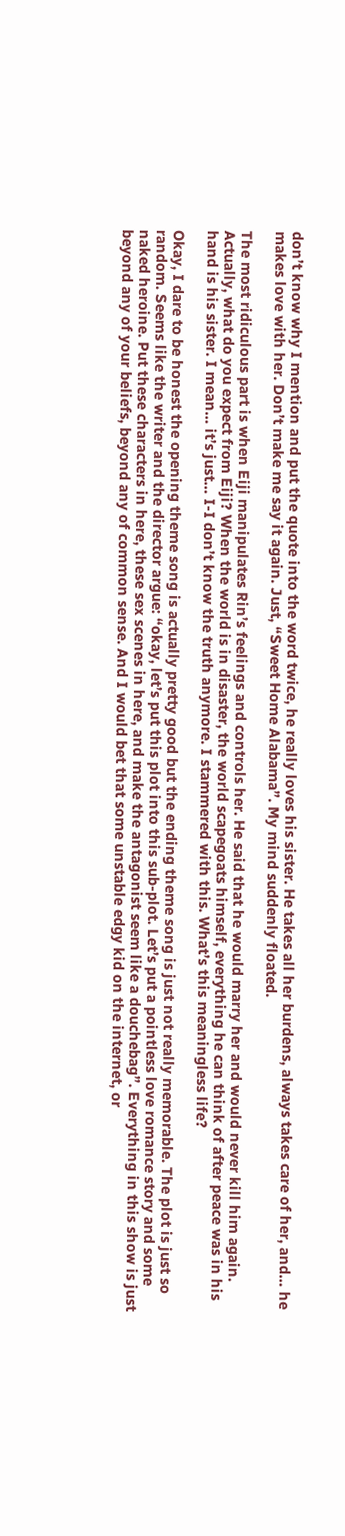don’t know why I mention and put the quote into the word twice, he really loves his sister. He takes all her burdens, always takes care of her, and… he makes love with her. Don’t make me say it again. Just, “Sweet Home Alabama”. My mind suddenly floated.

The most ridiculous part is when Eiji manipulates Rin’s feelings and controls her. He said that he would marry her and would never kill him again. Actually, what do you expect from Eiji? When the world is in disaster, the world scapegoats himself, everything he can think of after peace was in his hand is his sister. I mean… it’s just… I-I don’t know the truth anymore. I stammered with this. What’s this meaningless life?

Okay, I dare to be honest the opening theme song is actually pretty good but the ending theme song is just not really memorable. The plot is just so random. Seems like the writer and the director argue: “okay, let’s put this plot into this sub-plot. Let’s put a pointless love romance story and some naked heroine. Put these characters in here, these sex scenes in here, and make the antagonist seem like a douchebag”. Everything in this show is just beyond any of your beliefs, beyond any of common sense. And I would bet that some unstable edgy kid on the internet, or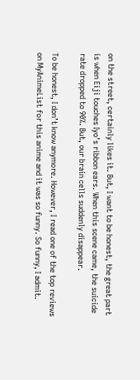on the street, certainly likes it. But, I want to be honest, the great part is when Eiji touches Iyo’s ribbon ears. When this scene came, the suicide rate dropped to 90%. But, our brain cells suddenly disappear.

To be honest, I don’t know anymore. However, I read one of the top reviews on MyAnimeList for this anime and it was so funny. So funny, I admit.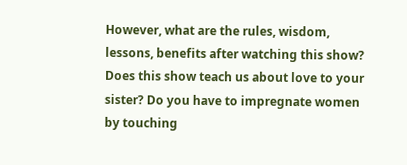However, what are the rules, wisdom, lessons, benefits after watching this show? Does this show teach us about love to your sister? Do you have to impregnate women by touching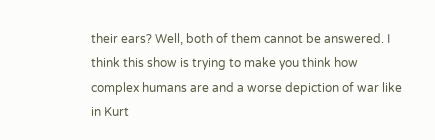their ears? Well, both of them cannot be answered. I think this show is trying to make you think how complex humans are and a worse depiction of war like in Kurt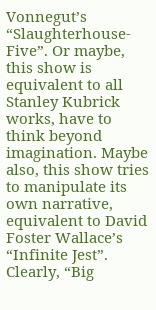Vonnegut’s “Slaughterhouse-Five”. Or maybe, this show is equivalent to all Stanley Kubrick works, have to think beyond imagination. Maybe also, this show tries to manipulate its own narrative, equivalent to David Foster Wallace’s “Infinite Jest”. Clearly, “Big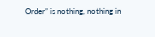Order” is nothing, nothing in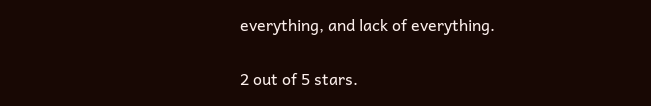everything, and lack of everything.

2 out of 5 stars.